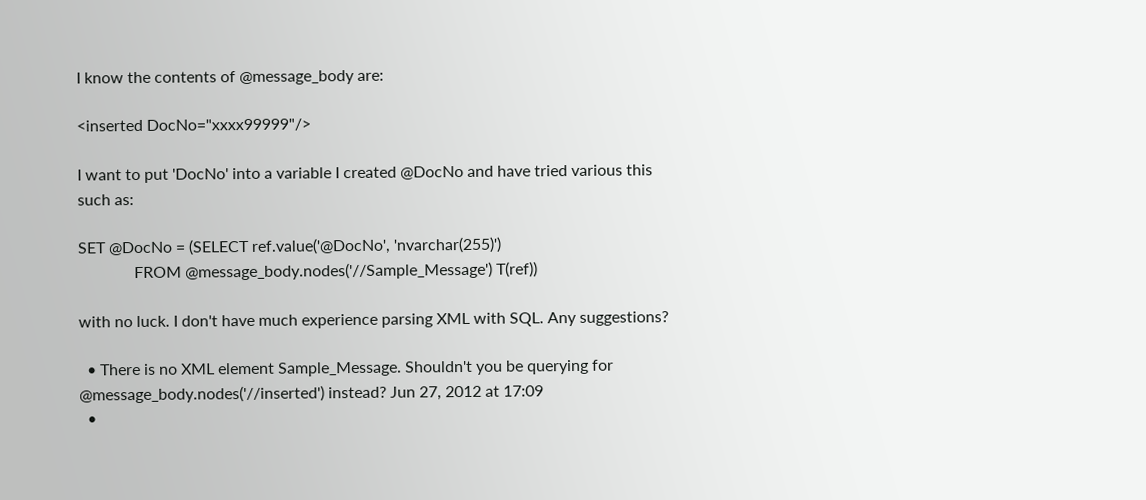I know the contents of @message_body are:

<inserted DocNo="xxxx99999"/>

I want to put 'DocNo' into a variable I created @DocNo and have tried various this such as:

SET @DocNo = (SELECT ref.value('@DocNo', 'nvarchar(255)')
              FROM @message_body.nodes('//Sample_Message') T(ref))

with no luck. I don't have much experience parsing XML with SQL. Any suggestions?

  • There is no XML element Sample_Message. Shouldn't you be querying for @message_body.nodes('//inserted') instead? Jun 27, 2012 at 17:09
  •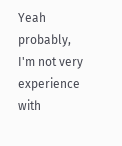Yeah probably, I'm not very experience with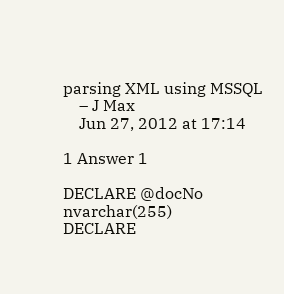parsing XML using MSSQL
    – J Max
    Jun 27, 2012 at 17:14

1 Answer 1

DECLARE @docNo nvarchar(255)
DECLARE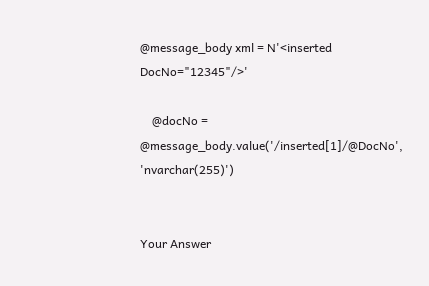@message_body xml = N'<inserted DocNo="12345"/>'

    @docNo = @message_body.value('/inserted[1]/@DocNo', 'nvarchar(255)')


Your Answer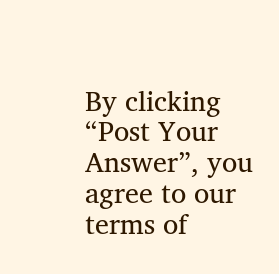By clicking “Post Your Answer”, you agree to our terms of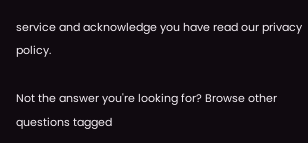service and acknowledge you have read our privacy policy.

Not the answer you're looking for? Browse other questions tagged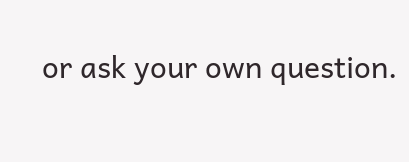or ask your own question.